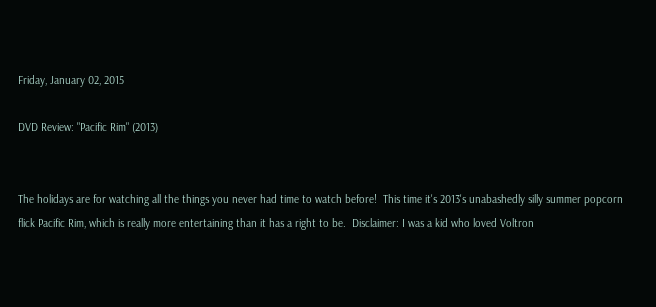Friday, January 02, 2015

DVD Review: "Pacific Rim" (2013)


The holidays are for watching all the things you never had time to watch before!  This time it's 2013's unabashedly silly summer popcorn flick Pacific Rim, which is really more entertaining than it has a right to be.  Disclaimer: I was a kid who loved Voltron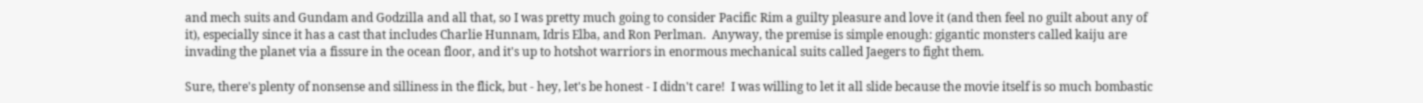and mech suits and Gundam and Godzilla and all that, so I was pretty much going to consider Pacific Rim a guilty pleasure and love it (and then feel no guilt about any of it), especially since it has a cast that includes Charlie Hunnam, Idris Elba, and Ron Perlman.  Anyway, the premise is simple enough: gigantic monsters called kaiju are invading the planet via a fissure in the ocean floor, and it's up to hotshot warriors in enormous mechanical suits called Jaegers to fight them.

Sure, there's plenty of nonsense and silliness in the flick, but - hey, let's be honest - I didn't care!  I was willing to let it all slide because the movie itself is so much bombastic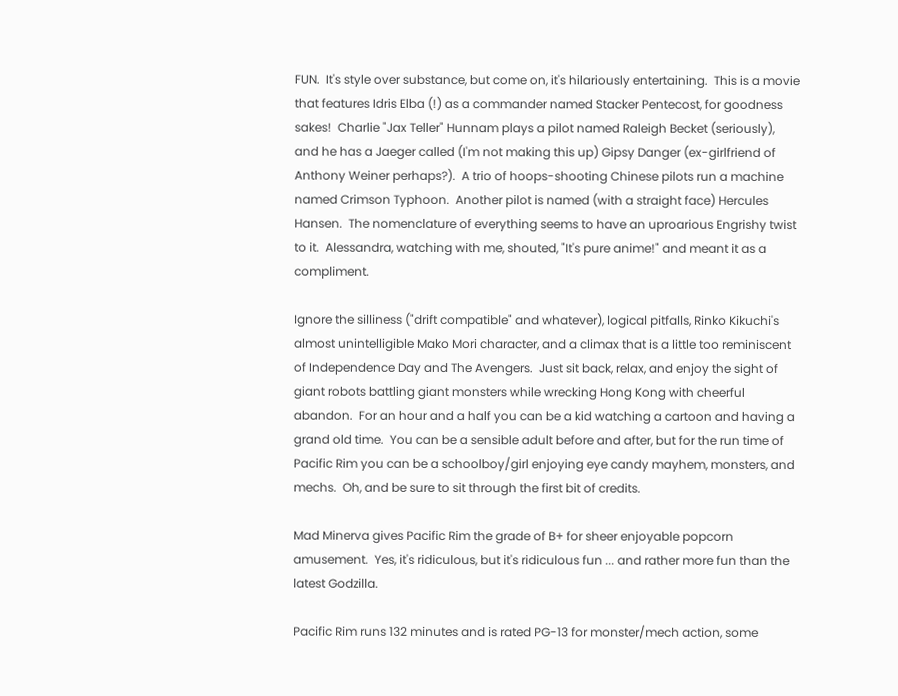FUN.  It's style over substance, but come on, it's hilariously entertaining.  This is a movie that features Idris Elba (!) as a commander named Stacker Pentecost, for goodness sakes!  Charlie "Jax Teller" Hunnam plays a pilot named Raleigh Becket (seriously), and he has a Jaeger called (I'm not making this up) Gipsy Danger (ex-girlfriend of Anthony Weiner perhaps?).  A trio of hoops-shooting Chinese pilots run a machine named Crimson Typhoon.  Another pilot is named (with a straight face) Hercules Hansen.  The nomenclature of everything seems to have an uproarious Engrishy twist to it.  Alessandra, watching with me, shouted, "It's pure anime!" and meant it as a compliment.

Ignore the silliness ("drift compatible" and whatever), logical pitfalls, Rinko Kikuchi's almost unintelligible Mako Mori character, and a climax that is a little too reminiscent of Independence Day and The Avengers.  Just sit back, relax, and enjoy the sight of giant robots battling giant monsters while wrecking Hong Kong with cheerful abandon.  For an hour and a half you can be a kid watching a cartoon and having a grand old time.  You can be a sensible adult before and after, but for the run time of Pacific Rim you can be a schoolboy/girl enjoying eye candy mayhem, monsters, and mechs.  Oh, and be sure to sit through the first bit of credits.

Mad Minerva gives Pacific Rim the grade of B+ for sheer enjoyable popcorn amusement.  Yes, it's ridiculous, but it's ridiculous fun ... and rather more fun than the latest Godzilla.

Pacific Rim runs 132 minutes and is rated PG-13 for monster/mech action, some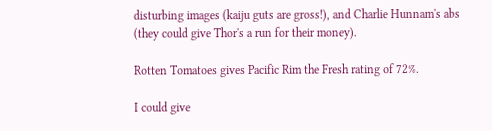disturbing images (kaiju guts are gross!), and Charlie Hunnam's abs (they could give Thor's a run for their money).

Rotten Tomatoes gives Pacific Rim the Fresh rating of 72%.

I could give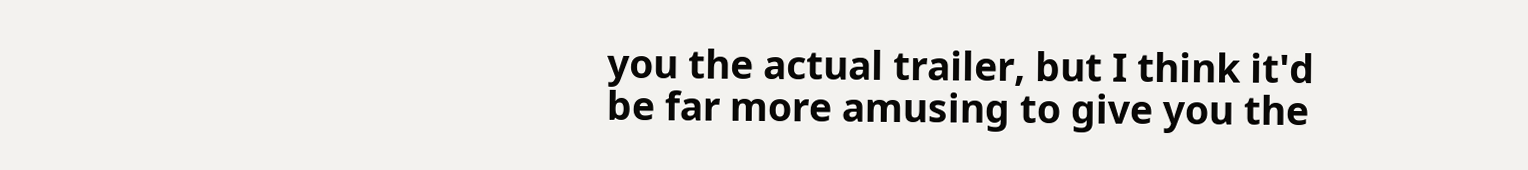you the actual trailer, but I think it'd be far more amusing to give you the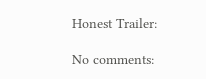Honest Trailer:

No comments: